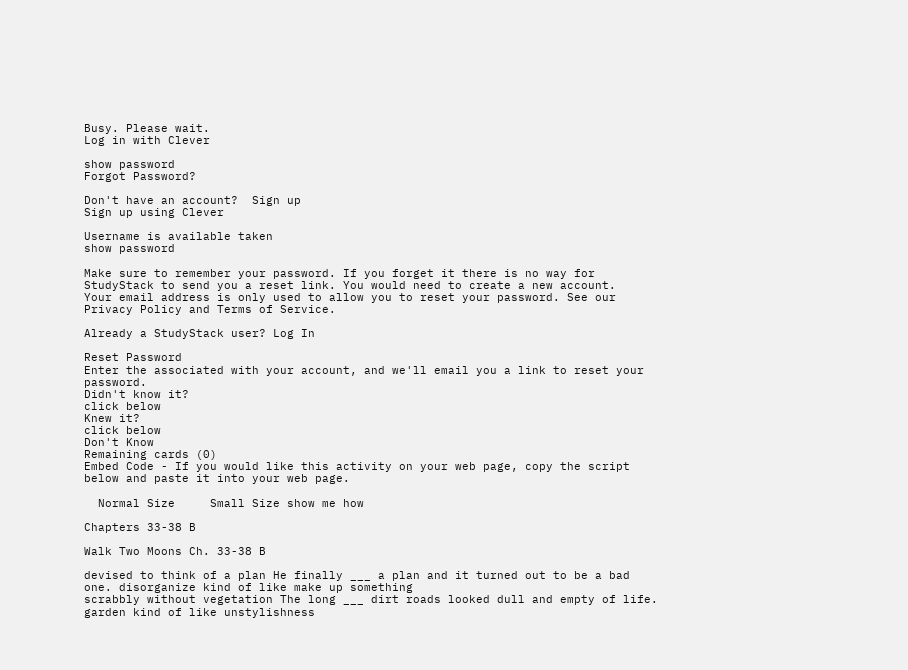Busy. Please wait.
Log in with Clever

show password
Forgot Password?

Don't have an account?  Sign up
Sign up using Clever

Username is available taken
show password

Make sure to remember your password. If you forget it there is no way for StudyStack to send you a reset link. You would need to create a new account.
Your email address is only used to allow you to reset your password. See our Privacy Policy and Terms of Service.

Already a StudyStack user? Log In

Reset Password
Enter the associated with your account, and we'll email you a link to reset your password.
Didn't know it?
click below
Knew it?
click below
Don't Know
Remaining cards (0)
Embed Code - If you would like this activity on your web page, copy the script below and paste it into your web page.

  Normal Size     Small Size show me how

Chapters 33-38 B

Walk Two Moons Ch. 33-38 B

devised to think of a plan He finally ___ a plan and it turned out to be a bad one. disorganize kind of like make up something
scrabbly without vegetation The long ___ dirt roads looked dull and empty of life. garden kind of like unstylishness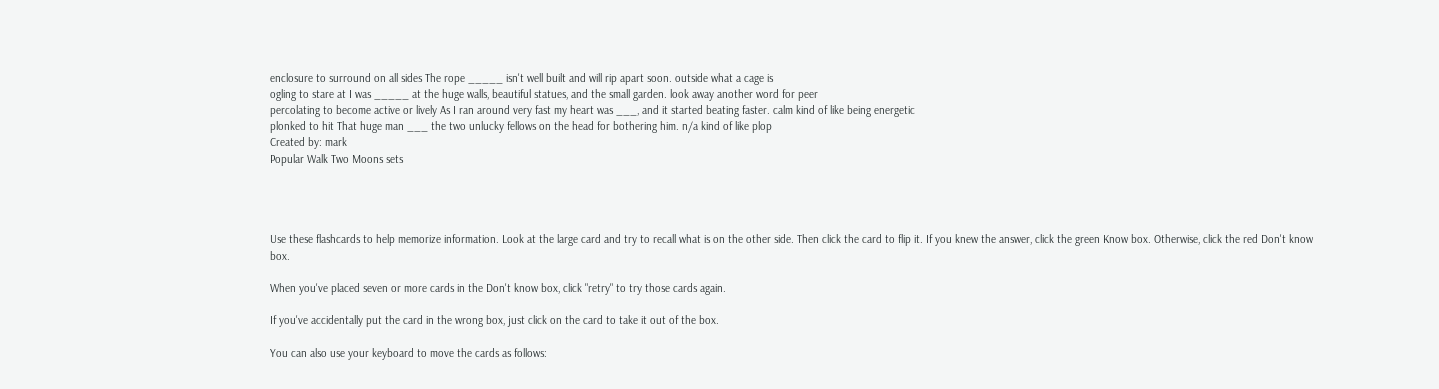enclosure to surround on all sides The rope _____ isn't well built and will rip apart soon. outside what a cage is
ogling to stare at I was _____ at the huge walls, beautiful statues, and the small garden. look away another word for peer
percolating to become active or lively As I ran around very fast my heart was ___, and it started beating faster. calm kind of like being energetic
plonked to hit That huge man ___ the two unlucky fellows on the head for bothering him. n/a kind of like plop
Created by: mark
Popular Walk Two Moons sets




Use these flashcards to help memorize information. Look at the large card and try to recall what is on the other side. Then click the card to flip it. If you knew the answer, click the green Know box. Otherwise, click the red Don't know box.

When you've placed seven or more cards in the Don't know box, click "retry" to try those cards again.

If you've accidentally put the card in the wrong box, just click on the card to take it out of the box.

You can also use your keyboard to move the cards as follows: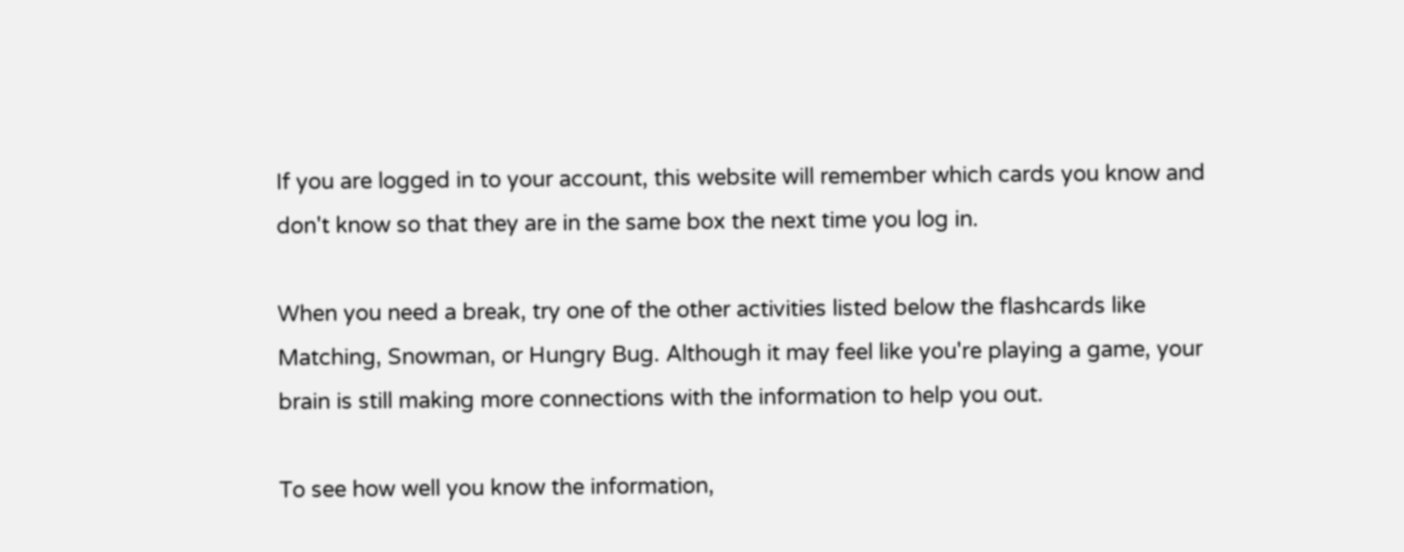If you are logged in to your account, this website will remember which cards you know and don't know so that they are in the same box the next time you log in.

When you need a break, try one of the other activities listed below the flashcards like Matching, Snowman, or Hungry Bug. Although it may feel like you're playing a game, your brain is still making more connections with the information to help you out.

To see how well you know the information,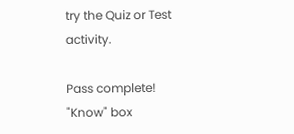try the Quiz or Test activity.

Pass complete!
"Know" box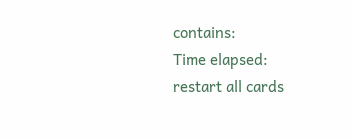contains:
Time elapsed:
restart all cards